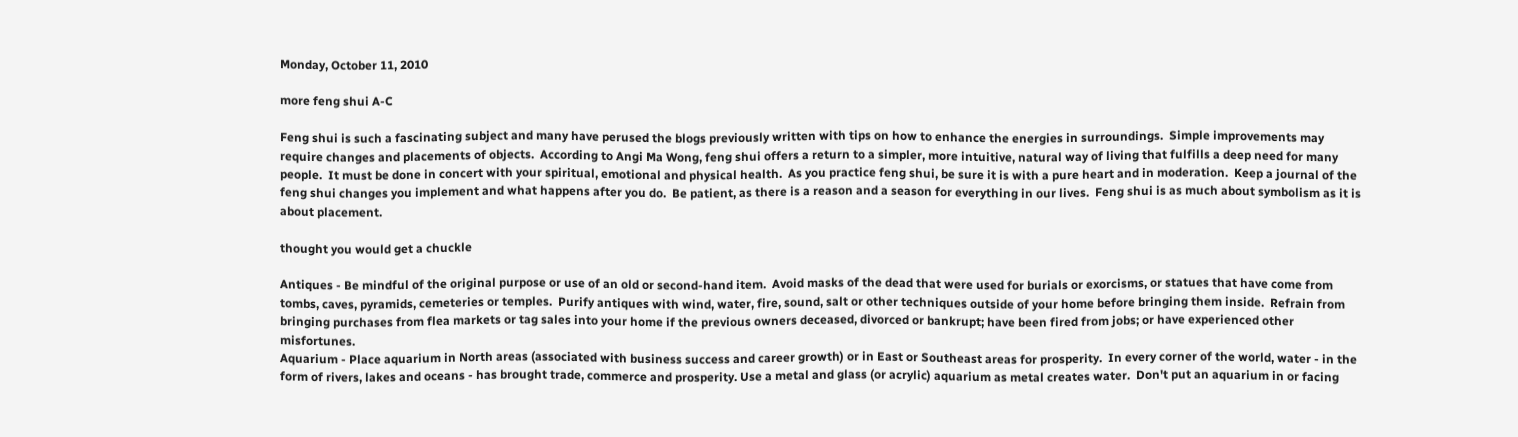Monday, October 11, 2010

more feng shui A-C

Feng shui is such a fascinating subject and many have perused the blogs previously written with tips on how to enhance the energies in surroundings.  Simple improvements may require changes and placements of objects.  According to Angi Ma Wong, feng shui offers a return to a simpler, more intuitive, natural way of living that fulfills a deep need for many people.  It must be done in concert with your spiritual, emotional and physical health.  As you practice feng shui, be sure it is with a pure heart and in moderation.  Keep a journal of the feng shui changes you implement and what happens after you do.  Be patient, as there is a reason and a season for everything in our lives.  Feng shui is as much about symbolism as it is about placement.

thought you would get a chuckle

Antiques - Be mindful of the original purpose or use of an old or second-hand item.  Avoid masks of the dead that were used for burials or exorcisms, or statues that have come from tombs, caves, pyramids, cemeteries or temples.  Purify antiques with wind, water, fire, sound, salt or other techniques outside of your home before bringing them inside.  Refrain from bringing purchases from flea markets or tag sales into your home if the previous owners deceased, divorced or bankrupt; have been fired from jobs; or have experienced other misfortunes.
Aquarium - Place aquarium in North areas (associated with business success and career growth) or in East or Southeast areas for prosperity.  In every corner of the world, water - in the form of rivers, lakes and oceans - has brought trade, commerce and prosperity. Use a metal and glass (or acrylic) aquarium as metal creates water.  Don't put an aquarium in or facing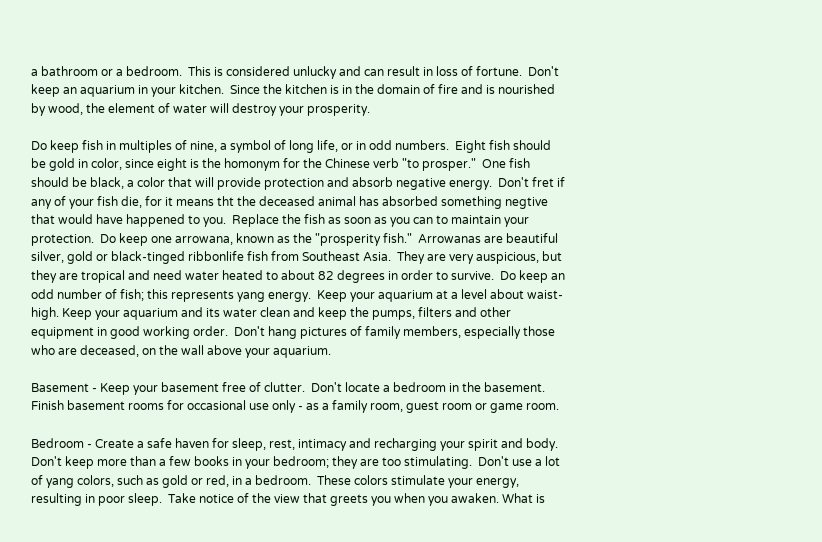a bathroom or a bedroom.  This is considered unlucky and can result in loss of fortune.  Don't keep an aquarium in your kitchen.  Since the kitchen is in the domain of fire and is nourished by wood, the element of water will destroy your prosperity.

Do keep fish in multiples of nine, a symbol of long life, or in odd numbers.  Eight fish should be gold in color, since eight is the homonym for the Chinese verb "to prosper."  One fish should be black, a color that will provide protection and absorb negative energy.  Don't fret if any of your fish die, for it means tht the deceased animal has absorbed something negtive that would have happened to you.  Replace the fish as soon as you can to maintain your protection.  Do keep one arrowana, known as the "prosperity fish."  Arrowanas are beautiful silver, gold or black-tinged ribbonlife fish from Southeast Asia.  They are very auspicious, but they are tropical and need water heated to about 82 degrees in order to survive.  Do keep an odd number of fish; this represents yang energy.  Keep your aquarium at a level about waist-high. Keep your aquarium and its water clean and keep the pumps, filters and other equipment in good working order.  Don't hang pictures of family members, especially those who are deceased, on the wall above your aquarium.

Basement - Keep your basement free of clutter.  Don't locate a bedroom in the basement.  Finish basement rooms for occasional use only - as a family room, guest room or game room.

Bedroom - Create a safe haven for sleep, rest, intimacy and recharging your spirit and body.  Don't keep more than a few books in your bedroom; they are too stimulating.  Don't use a lot of yang colors, such as gold or red, in a bedroom.  These colors stimulate your energy, resulting in poor sleep.  Take notice of the view that greets you when you awaken. What is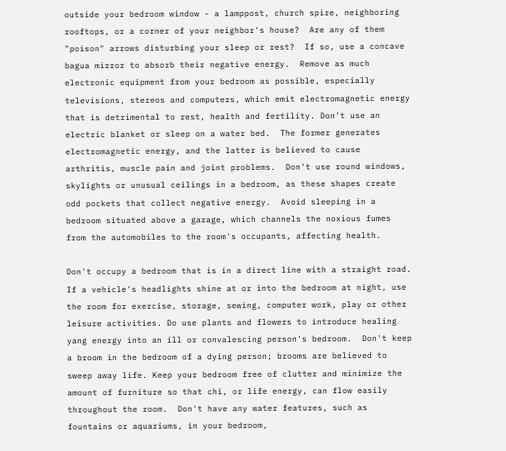outside your bedroom window - a lamppost, church spire, neighboring rooftops, or a corner of your neighbor's house?  Are any of them "poison" arrows disturbing your sleep or rest?  If so, use a concave bagua mirror to absorb their negative energy.  Remove as much electronic equipment from your bedroom as possible, especially televisions, stereos and computers, which emit electromagnetic energy that is detrimental to rest, health and fertility. Don't use an electric blanket or sleep on a water bed.  The former generates electromagnetic energy, and the latter is believed to cause arthritis, muscle pain and joint problems.  Don't use round windows, skylights or unusual ceilings in a bedroom, as these shapes create odd pockets that collect negative energy.  Avoid sleeping in a bedroom situated above a garage, which channels the noxious fumes from the automobiles to the room's occupants, affecting health.

Don't occupy a bedroom that is in a direct line with a straight road.  If a vehicle's headlights shine at or into the bedroom at night, use the room for exercise, storage, sewing, computer work, play or other leisure activities. Do use plants and flowers to introduce healing yang energy into an ill or convalescing person's bedroom.  Don't keep a broom in the bedroom of a dying person; brooms are believed to sweep away life. Keep your bedroom free of clutter and minimize the amount of furniture so that chi, or life energy, can flow easily throughout the room.  Don't have any water features, such as fountains or aquariums, in your bedroom,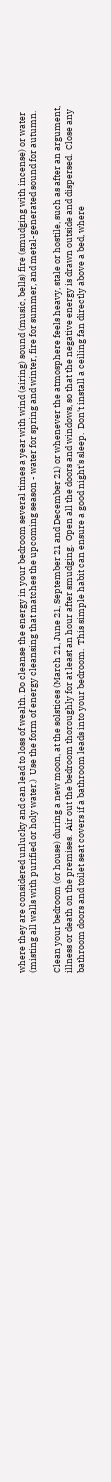where they are considered unlucky and can lead to loss of wealth. Do cleanse the energy in your bedroom several times a year with wind (airing) sound (music, bells) fire (smudging with incense) or water (misting all walls with purified or holy water.)  Use the form of energy cleansing that matches the upcoming season - water for spring and winter, fire for summer, and metal-generated sound for autumn.

Clean your bedroom (or house) during a new moon, at the solstices (March 21, June 21, September 21 and December 21) or whenever the atmosphere feels heavy, stale or hostile, such as after an argument, illness or death on the premises.  Air out the bedroom thoroughly for at least an hour after smudging.  Open all the doors and windows, so that the negative energy is drawn outside and dispersed.  Close any bathroom doors and toilet seat covers if a bathroom leads into your bedroom.  This simple habit can ensure a good night's sleep.  Don't install a ceiling fan directly above a bed, where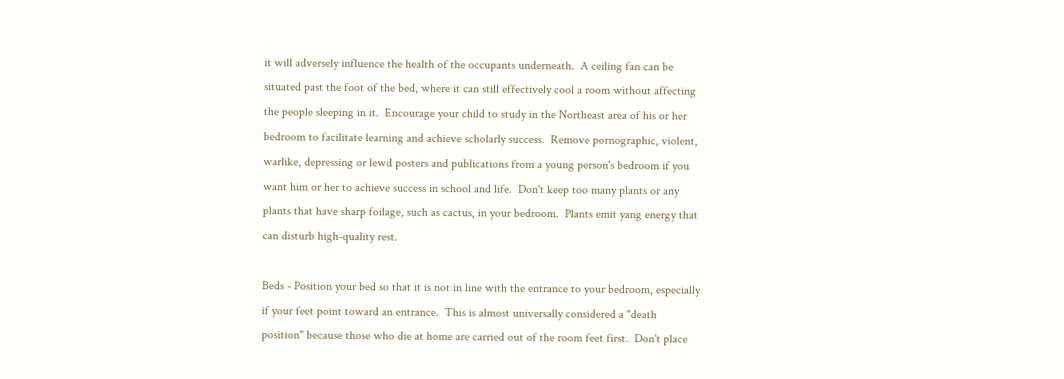it will adversely influence the health of the occupants underneath.  A ceiling fan can be situated past the foot of the bed, where it can still effectively cool a room without affecting the people sleeping in it.  Encourage your child to study in the Northeast area of his or her bedroom to facilitate learning and achieve scholarly success.  Remove pornographic, violent, warlike, depressing or lewd posters and publications from a young person's bedroom if you want him or her to achieve success in school and life.  Don't keep too many plants or any plants that have sharp foilage, such as cactus, in your bedroom.  Plants emit yang energy that can disturb high-quality rest.

Beds - Position your bed so that it is not in line with the entrance to your bedroom, especially if your feet point toward an entrance.  This is almost universally considered a "death position" because those who die at home are carried out of the room feet first.  Don't place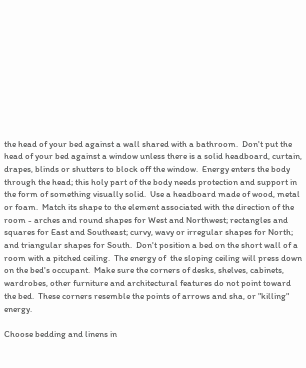the head of your bed against a wall shared with a bathroom.  Don't put the head of your bed against a window unless there is a solid headboard, curtain, drapes, blinds or shutters to block off the window.  Energy enters the body through the head; this holy part of the body needs protection and support in the form of something visually solid.  Use a headboard made of wood, metal or foam.  Match its shape to the element associated with the direction of the room - arches and round shapes for West and Northwest; rectangles and squares for East and Southeast; curvy, wavy or irregular shapes for North; and triangular shapes for South.  Don't position a bed on the short wall of a room with a pitched ceiling.  The energy of  the sloping ceiling will press down on the bed's occupant.  Make sure the corners of desks, shelves, cabinets, wardrobes, other furniture and architectural features do not point toward the bed.  These corners resemble the points of arrows and sha, or "killing" energy.

Choose bedding and linens in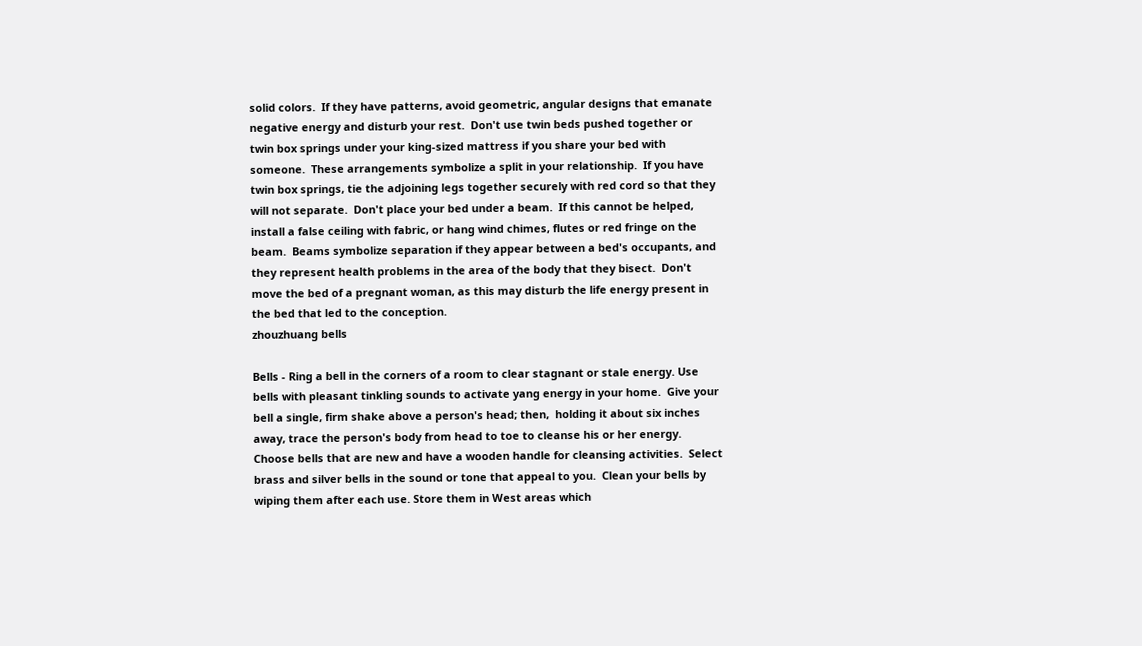solid colors.  If they have patterns, avoid geometric, angular designs that emanate negative energy and disturb your rest.  Don't use twin beds pushed together or twin box springs under your king-sized mattress if you share your bed with someone.  These arrangements symbolize a split in your relationship.  If you have twin box springs, tie the adjoining legs together securely with red cord so that they will not separate.  Don't place your bed under a beam.  If this cannot be helped, install a false ceiling with fabric, or hang wind chimes, flutes or red fringe on the beam.  Beams symbolize separation if they appear between a bed's occupants, and they represent health problems in the area of the body that they bisect.  Don't move the bed of a pregnant woman, as this may disturb the life energy present in the bed that led to the conception.
zhouzhuang bells

Bells - Ring a bell in the corners of a room to clear stagnant or stale energy. Use bells with pleasant tinkling sounds to activate yang energy in your home.  Give your bell a single, firm shake above a person's head; then,  holding it about six inches away, trace the person's body from head to toe to cleanse his or her energy.  Choose bells that are new and have a wooden handle for cleansing activities.  Select brass and silver bells in the sound or tone that appeal to you.  Clean your bells by wiping them after each use. Store them in West areas which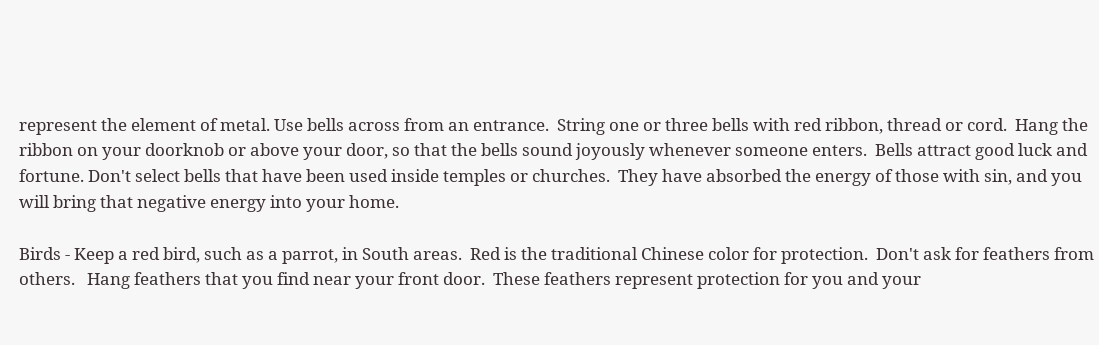represent the element of metal. Use bells across from an entrance.  String one or three bells with red ribbon, thread or cord.  Hang the ribbon on your doorknob or above your door, so that the bells sound joyously whenever someone enters.  Bells attract good luck and fortune. Don't select bells that have been used inside temples or churches.  They have absorbed the energy of those with sin, and you will bring that negative energy into your home.

Birds - Keep a red bird, such as a parrot, in South areas.  Red is the traditional Chinese color for protection.  Don't ask for feathers from others.   Hang feathers that you find near your front door.  These feathers represent protection for you and your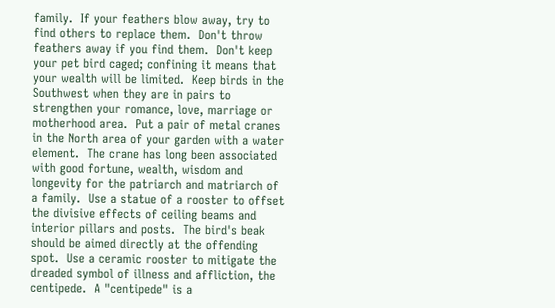family.  If your feathers blow away, try to find others to replace them.  Don't throw feathers away if you find them.  Don't keep your pet bird caged; confining it means that your wealth will be limited.  Keep birds in the Southwest when they are in pairs to strengthen your romance, love, marriage or motherhood area.  Put a pair of metal cranes in the North area of your garden with a water element.  The crane has long been associated with good fortune, wealth, wisdom and longevity for the patriarch and matriarch of a family.  Use a statue of a rooster to offset the divisive effects of ceiling beams and interior pillars and posts.  The bird's beak should be aimed directly at the offending spot.  Use a ceramic rooster to mitigate the dreaded symbol of illness and affliction, the centipede.  A "centipede" is a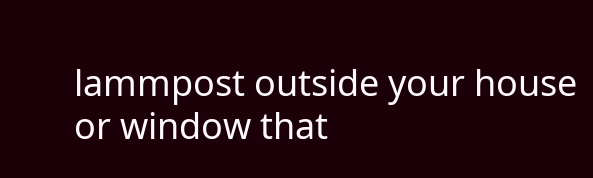lammpost outside your house or window that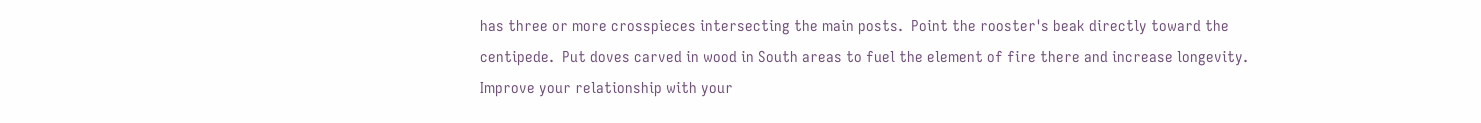has three or more crosspieces intersecting the main posts.  Point the rooster's beak directly toward the centipede.  Put doves carved in wood in South areas to fuel the element of fire there and increase longevity.  Improve your relationship with your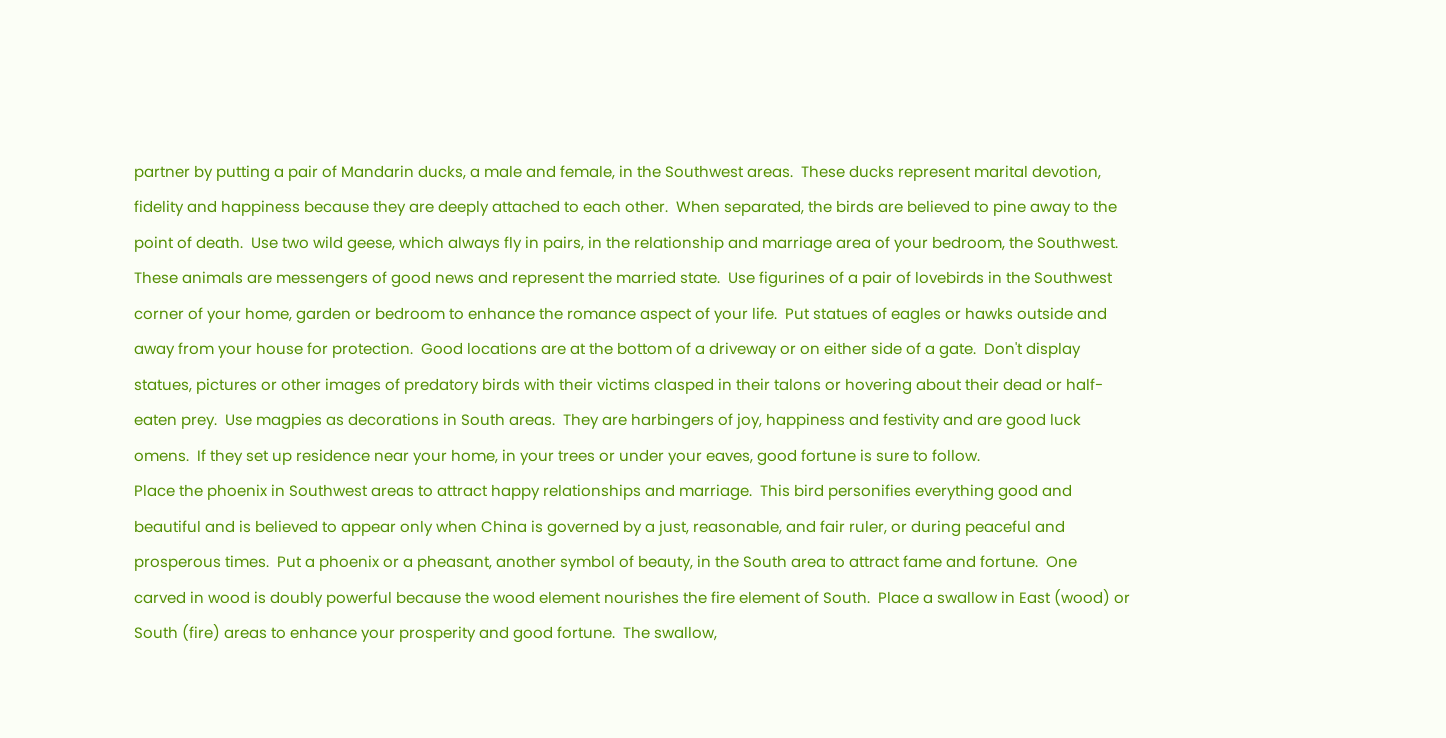partner by putting a pair of Mandarin ducks, a male and female, in the Southwest areas.  These ducks represent marital devotion, fidelity and happiness because they are deeply attached to each other.  When separated, the birds are believed to pine away to the point of death.  Use two wild geese, which always fly in pairs, in the relationship and marriage area of your bedroom, the Southwest.  These animals are messengers of good news and represent the married state.  Use figurines of a pair of lovebirds in the Southwest corner of your home, garden or bedroom to enhance the romance aspect of your life.  Put statues of eagles or hawks outside and away from your house for protection.  Good locations are at the bottom of a driveway or on either side of a gate.  Don't display statues, pictures or other images of predatory birds with their victims clasped in their talons or hovering about their dead or half-eaten prey.  Use magpies as decorations in South areas.  They are harbingers of joy, happiness and festivity and are good luck omens.  If they set up residence near your home, in your trees or under your eaves, good fortune is sure to follow.
Place the phoenix in Southwest areas to attract happy relationships and marriage.  This bird personifies everything good and beautiful and is believed to appear only when China is governed by a just, reasonable, and fair ruler, or during peaceful and prosperous times.  Put a phoenix or a pheasant, another symbol of beauty, in the South area to attract fame and fortune.  One carved in wood is doubly powerful because the wood element nourishes the fire element of South.  Place a swallow in East (wood) or South (fire) areas to enhance your prosperity and good fortune.  The swallow,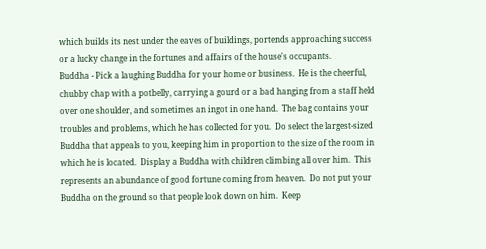which builds its nest under the eaves of buildings, portends approaching success or a lucky change in the fortunes and affairs of the house's occupants.
Buddha - Pick a laughing Buddha for your home or business.  He is the cheerful, chubby chap with a potbelly, carrying a gourd or a bad hanging from a staff held over one shoulder, and sometimes an ingot in one hand.  The bag contains your troubles and problems, which he has collected for you.  Do select the largest-sized Buddha that appeals to you, keeping him in proportion to the size of the room in which he is located.  Display a Buddha with children climbing all over him.  This represents an abundance of good fortune coming from heaven.  Do not put your Buddha on the ground so that people look down on him.  Keep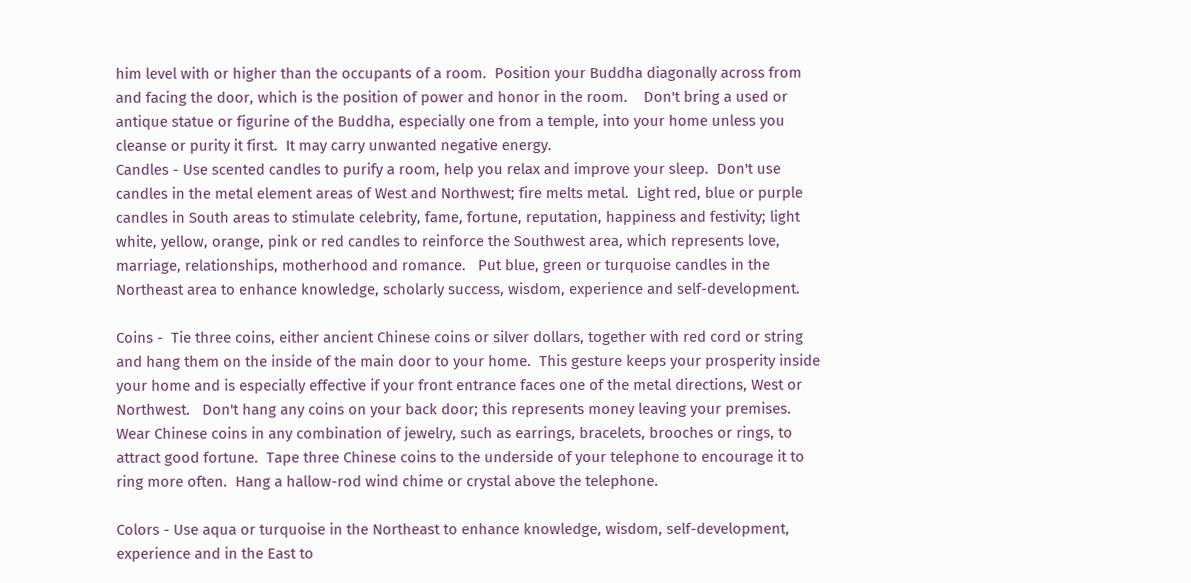him level with or higher than the occupants of a room.  Position your Buddha diagonally across from and facing the door, which is the position of power and honor in the room.    Don't bring a used or antique statue or figurine of the Buddha, especially one from a temple, into your home unless you cleanse or purity it first.  It may carry unwanted negative energy.
Candles - Use scented candles to purify a room, help you relax and improve your sleep.  Don't use candles in the metal element areas of West and Northwest; fire melts metal.  Light red, blue or purple candles in South areas to stimulate celebrity, fame, fortune, reputation, happiness and festivity; light white, yellow, orange, pink or red candles to reinforce the Southwest area, which represents love, marriage, relationships, motherhood and romance.   Put blue, green or turquoise candles in the Northeast area to enhance knowledge, scholarly success, wisdom, experience and self-development.

Coins -  Tie three coins, either ancient Chinese coins or silver dollars, together with red cord or string and hang them on the inside of the main door to your home.  This gesture keeps your prosperity inside your home and is especially effective if your front entrance faces one of the metal directions, West or Northwest.   Don't hang any coins on your back door; this represents money leaving your premises.  Wear Chinese coins in any combination of jewelry, such as earrings, bracelets, brooches or rings, to attract good fortune.  Tape three Chinese coins to the underside of your telephone to encourage it to ring more often.  Hang a hallow-rod wind chime or crystal above the telephone.

Colors - Use aqua or turquoise in the Northeast to enhance knowledge, wisdom, self-development, experience and in the East to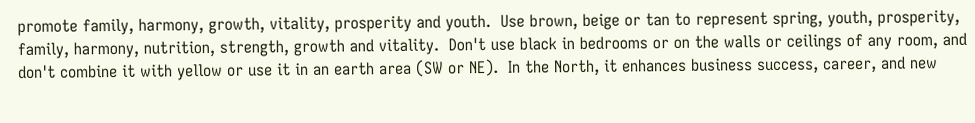promote family, harmony, growth, vitality, prosperity and youth.  Use brown, beige or tan to represent spring, youth, prosperity, family, harmony, nutrition, strength, growth and vitality.  Don't use black in bedrooms or on the walls or ceilings of any room, and don't combine it with yellow or use it in an earth area (SW or NE).  In the North, it enhances business success, career, and new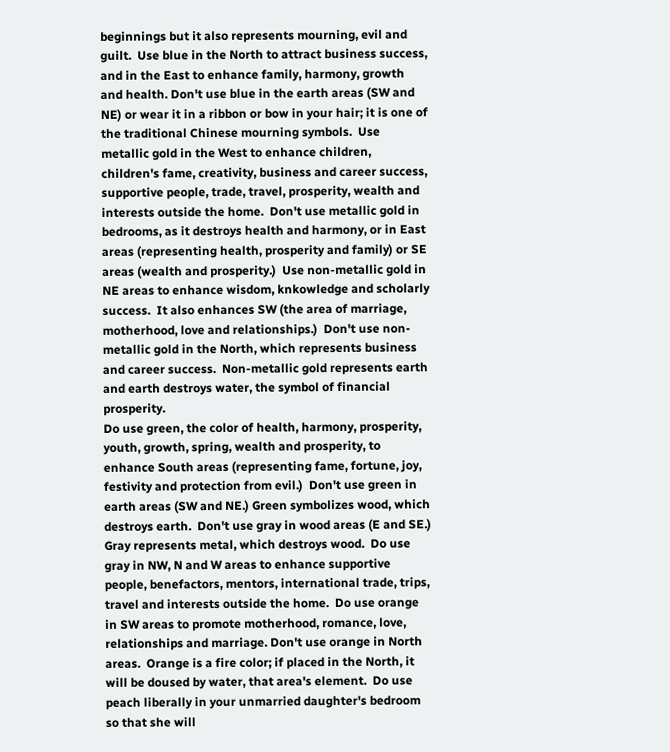beginnings but it also represents mourning, evil and guilt.  Use blue in the North to attract business success, and in the East to enhance family, harmony, growth and health. Don't use blue in the earth areas (SW and NE) or wear it in a ribbon or bow in your hair; it is one of the traditional Chinese mourning symbols.  Use metallic gold in the West to enhance children, children's fame, creativity, business and career success, supportive people, trade, travel, prosperity, wealth and interests outside the home.  Don't use metallic gold in bedrooms, as it destroys health and harmony, or in East areas (representing health, prosperity and family) or SE areas (wealth and prosperity.)  Use non-metallic gold in NE areas to enhance wisdom, knkowledge and scholarly success.  It also enhances SW (the area of marriage, motherhood, love and relationships.)  Don't use non-metallic gold in the North, which represents business and career success.  Non-metallic gold represents earth and earth destroys water, the symbol of financial prosperity.
Do use green, the color of health, harmony, prosperity, youth, growth, spring, wealth and prosperity, to enhance South areas (representing fame, fortune, joy, festivity and protection from evil.)  Don't use green in earth areas (SW and NE.) Green symbolizes wood, which destroys earth.  Don't use gray in wood areas (E and SE.)  Gray represents metal, which destroys wood.  Do use gray in NW, N and W areas to enhance supportive people, benefactors, mentors, international trade, trips, travel and interests outside the home.  Do use orange in SW areas to promote motherhood, romance, love, relationships and marriage. Don't use orange in North areas.  Orange is a fire color; if placed in the North, it will be doused by water, that area's element.  Do use peach liberally in your unmarried daughter's bedroom so that she will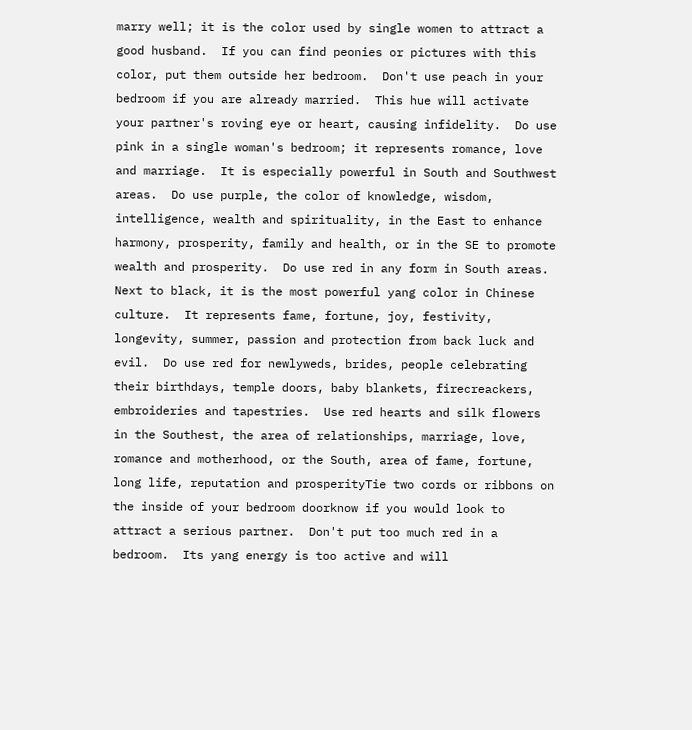marry well; it is the color used by single women to attract a good husband.  If you can find peonies or pictures with this color, put them outside her bedroom.  Don't use peach in your bedroom if you are already married.  This hue will activate your partner's roving eye or heart, causing infidelity.  Do use pink in a single woman's bedroom; it represents romance, love and marriage.  It is especially powerful in South and Southwest areas.  Do use purple, the color of knowledge, wisdom, intelligence, wealth and spirituality, in the East to enhance harmony, prosperity, family and health, or in the SE to promote wealth and prosperity.  Do use red in any form in South areas.  Next to black, it is the most powerful yang color in Chinese culture.  It represents fame, fortune, joy, festivity, longevity, summer, passion and protection from back luck and evil.  Do use red for newlyweds, brides, people celebrating their birthdays, temple doors, baby blankets, firecreackers, embroideries and tapestries.  Use red hearts and silk flowers in the Southest, the area of relationships, marriage, love, romance and motherhood, or the South, area of fame, fortune, long life, reputation and prosperityTie two cords or ribbons on the inside of your bedroom doorknow if you would look to attract a serious partner.  Don't put too much red in a bedroom.  Its yang energy is too active and will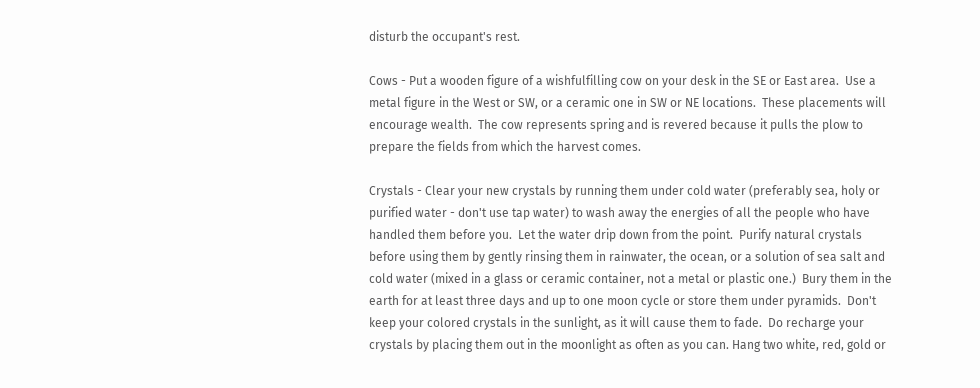disturb the occupant's rest.

Cows - Put a wooden figure of a wishfulfilling cow on your desk in the SE or East area.  Use a metal figure in the West or SW, or a ceramic one in SW or NE locations.  These placements will encourage wealth.  The cow represents spring and is revered because it pulls the plow to prepare the fields from which the harvest comes.

Crystals - Clear your new crystals by running them under cold water (preferably sea, holy or purified water - don't use tap water) to wash away the energies of all the people who have handled them before you.  Let the water drip down from the point.  Purify natural crystals before using them by gently rinsing them in rainwater, the ocean, or a solution of sea salt and cold water (mixed in a glass or ceramic container, not a metal or plastic one.)  Bury them in the earth for at least three days and up to one moon cycle or store them under pyramids.  Don't keep your colored crystals in the sunlight, as it will cause them to fade.  Do recharge your crystals by placing them out in the moonlight as often as you can. Hang two white, red, gold or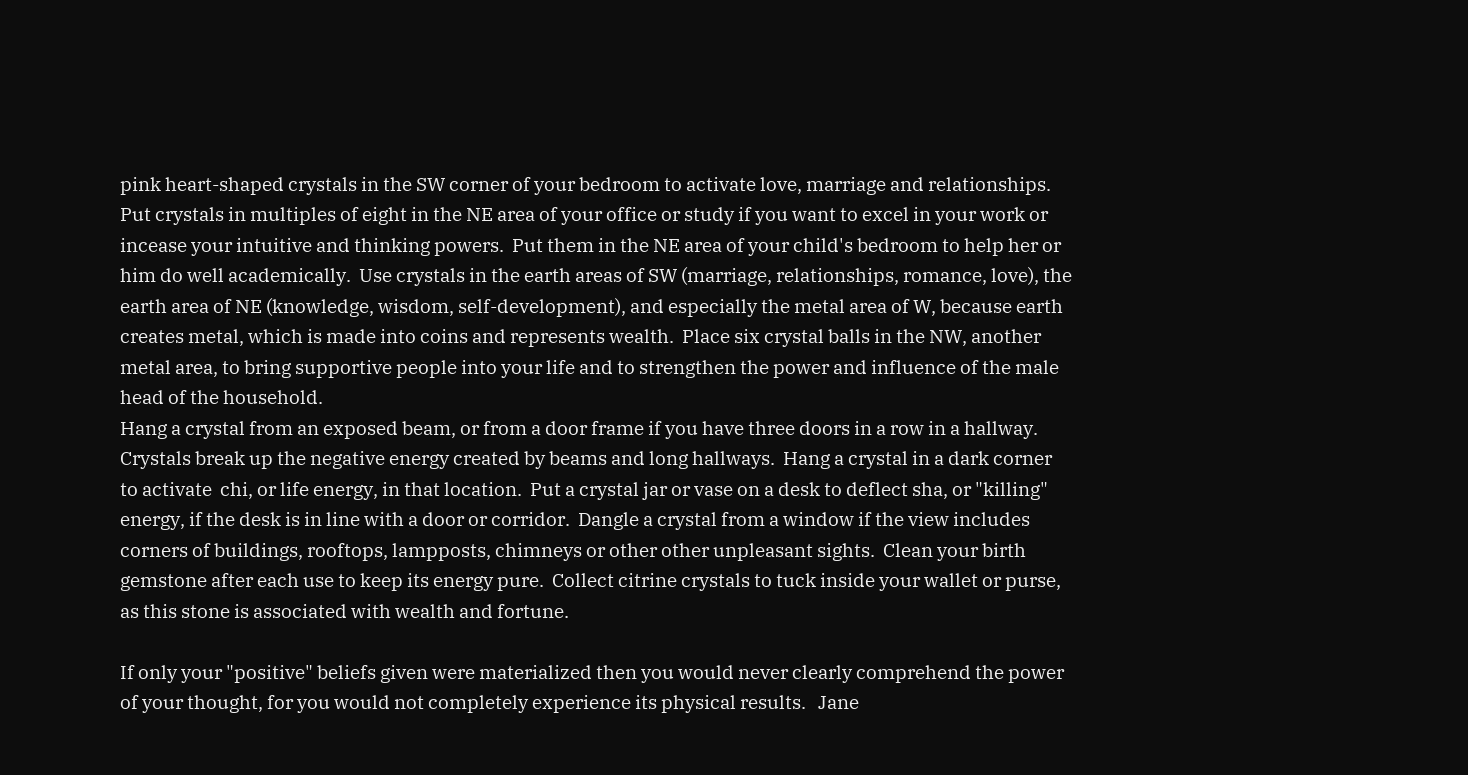pink heart-shaped crystals in the SW corner of your bedroom to activate love, marriage and relationships.  Put crystals in multiples of eight in the NE area of your office or study if you want to excel in your work or incease your intuitive and thinking powers.  Put them in the NE area of your child's bedroom to help her or him do well academically.  Use crystals in the earth areas of SW (marriage, relationships, romance, love), the earth area of NE (knowledge, wisdom, self-development), and especially the metal area of W, because earth creates metal, which is made into coins and represents wealth.  Place six crystal balls in the NW, another metal area, to bring supportive people into your life and to strengthen the power and influence of the male head of the household.
Hang a crystal from an exposed beam, or from a door frame if you have three doors in a row in a hallway.  Crystals break up the negative energy created by beams and long hallways.  Hang a crystal in a dark corner to activate  chi, or life energy, in that location.  Put a crystal jar or vase on a desk to deflect sha, or "killing" energy, if the desk is in line with a door or corridor.  Dangle a crystal from a window if the view includes corners of buildings, rooftops, lampposts, chimneys or other other unpleasant sights.  Clean your birth gemstone after each use to keep its energy pure.  Collect citrine crystals to tuck inside your wallet or purse, as this stone is associated with wealth and fortune.

If only your "positive" beliefs given were materialized then you would never clearly comprehend the power of your thought, for you would not completely experience its physical results.   Jane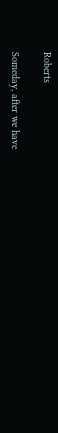Roberts

Someday, after we have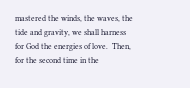mastered the winds, the waves, the tide and gravity, we shall harness for God the energies of love.  Then, for the second time in the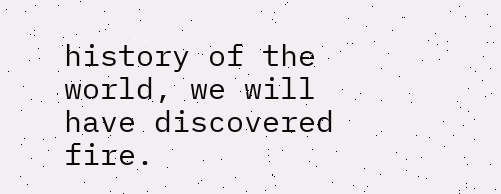history of the world, we will have discovered fire.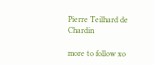Pierre Teilhard de Chardin

more to follow xo